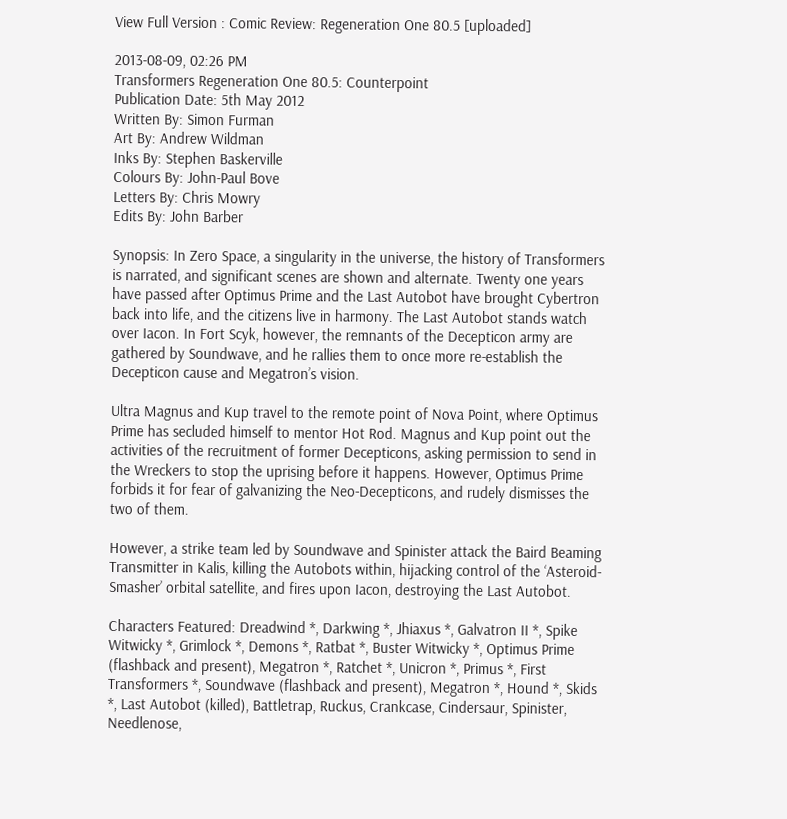View Full Version : Comic Review: Regeneration One 80.5 [uploaded]

2013-08-09, 02:26 PM
Transformers Regeneration One 80.5: Counterpoint
Publication Date: 5th May 2012
Written By: Simon Furman
Art By: Andrew Wildman
Inks By: Stephen Baskerville
Colours By: John-Paul Bove
Letters By: Chris Mowry
Edits By: John Barber

Synopsis: In Zero Space, a singularity in the universe, the history of Transformers is narrated, and significant scenes are shown and alternate. Twenty one years have passed after Optimus Prime and the Last Autobot have brought Cybertron back into life, and the citizens live in harmony. The Last Autobot stands watch over Iacon. In Fort Scyk, however, the remnants of the Decepticon army are gathered by Soundwave, and he rallies them to once more re-establish the Decepticon cause and Megatron’s vision.

Ultra Magnus and Kup travel to the remote point of Nova Point, where Optimus Prime has secluded himself to mentor Hot Rod. Magnus and Kup point out the activities of the recruitment of former Decepticons, asking permission to send in the Wreckers to stop the uprising before it happens. However, Optimus Prime forbids it for fear of galvanizing the Neo-Decepticons, and rudely dismisses the two of them.

However, a strike team led by Soundwave and Spinister attack the Baird Beaming Transmitter in Kalis, killing the Autobots within, hijacking control of the ‘Asteroid-Smasher’ orbital satellite, and fires upon Iacon, destroying the Last Autobot.

Characters Featured: Dreadwind *, Darkwing *, Jhiaxus *, Galvatron II *, Spike Witwicky *, Grimlock *, Demons *, Ratbat *, Buster Witwicky *, Optimus Prime (flashback and present), Megatron *, Ratchet *, Unicron *, Primus *, First Transformers *, Soundwave (flashback and present), Megatron *, Hound *, Skids *, Last Autobot (killed), Battletrap, Ruckus, Crankcase, Cindersaur, Spinister, Needlenose,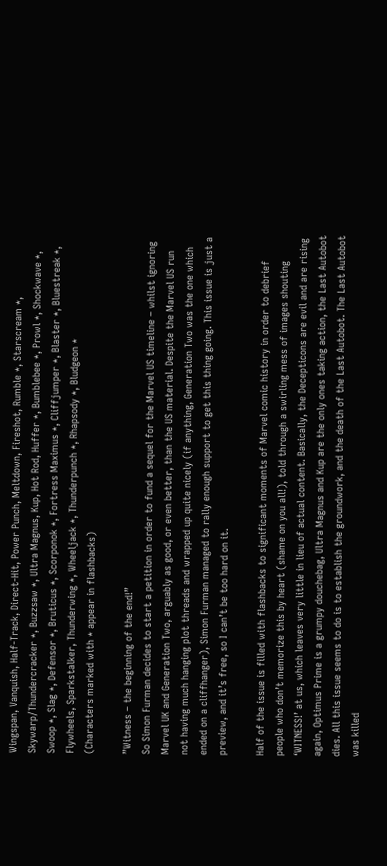Wingspan, Vanquish, Half-Track, Direct-Hit, Power Punch, Meltdown, Fireshot, Rumble *, Starscream *, Skywarp/Thundercracker *, Buzzsaw *, Ultra Magnus, Kup, Hot Rod, Huffer *, Bumblebee *, Prowl *, Shockwave *, Swoop *, Slag *, Defensor *, Bruticus *, Scorponok *, Fortress Maximus *, Cliffjumper *, Blaster *, Bluestreak *, Flywheels, Sparkstalker, Thunderwing *, Wheeljack *, Thunderpunch *, Rhapsody *, Bludgeon *
(Characters marked with * appear in flashbacks)

”Witness – the beginning of the end!”
So Simon Furman decides to start a petition in order to fund a sequel for the Marvel US timeline – whilst ignoring Marvel UK and Generation Two, arguably as good, or even better, than the US material. Despite the Marvel US run not having much hanging plot threads and wrapped up quite nicely (if anything, Generation Two was the one which ended on a cliffhanger), Simon Furman managed to rally enough support to get this thing going. This issue is just a preview, and it’s free, so I can’t be too hard on it.

Half of the issue is filled with flashbacks to significant moments of Marvel comic history in order to debrief people who don’t memorize this by heart (shame on you all!), told through a swirling mess of images shouting ‘WITNESS!’ at us, which leaves very little in lieu of actual content. Basically, the Decepticons are evil and are rising again, Optimus Prime is a grumpy douchebag, Ultra Magnus and Kup are the only ones taking action, the Last Autobot dies. All this issue seems to do is to establish the groundwork, and the death of the Last Autobot. The Last Autobot was killed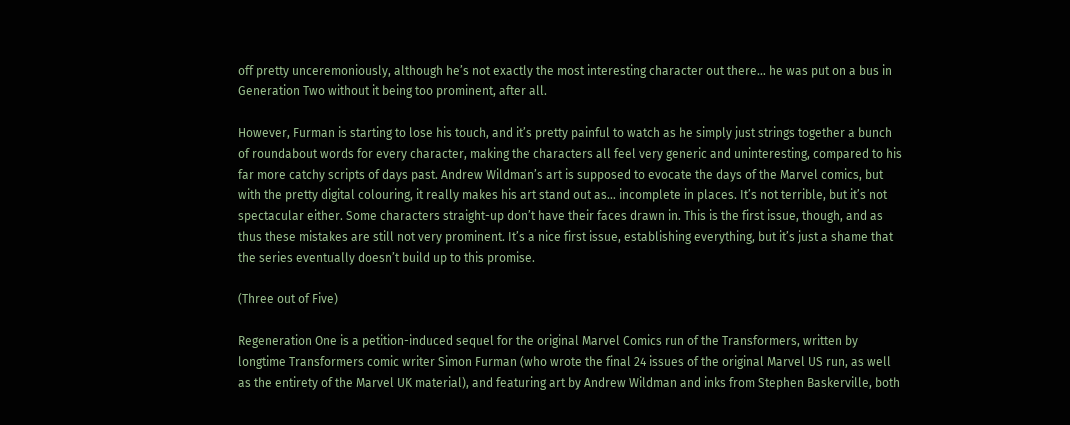off pretty unceremoniously, although he’s not exactly the most interesting character out there… he was put on a bus in Generation Two without it being too prominent, after all.

However, Furman is starting to lose his touch, and it’s pretty painful to watch as he simply just strings together a bunch of roundabout words for every character, making the characters all feel very generic and uninteresting, compared to his far more catchy scripts of days past. Andrew Wildman’s art is supposed to evocate the days of the Marvel comics, but with the pretty digital colouring, it really makes his art stand out as… incomplete in places. It’s not terrible, but it’s not spectacular either. Some characters straight-up don’t have their faces drawn in. This is the first issue, though, and as thus these mistakes are still not very prominent. It’s a nice first issue, establishing everything, but it’s just a shame that the series eventually doesn’t build up to this promise.

(Three out of Five)

Regeneration One is a petition-induced sequel for the original Marvel Comics run of the Transformers, written by longtime Transformers comic writer Simon Furman (who wrote the final 24 issues of the original Marvel US run, as well as the entirety of the Marvel UK material), and featuring art by Andrew Wildman and inks from Stephen Baskerville, both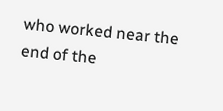who worked near the end of the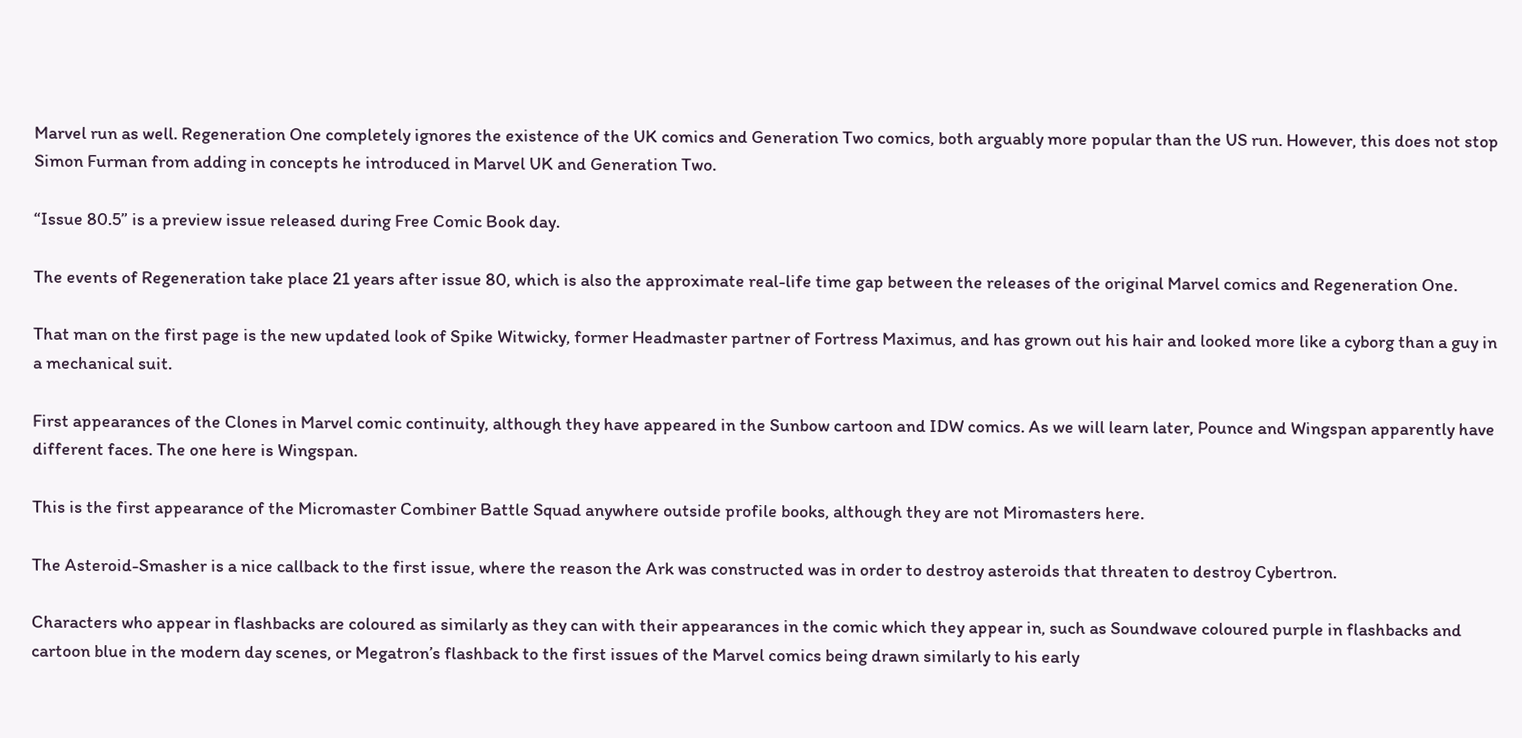Marvel run as well. Regeneration One completely ignores the existence of the UK comics and Generation Two comics, both arguably more popular than the US run. However, this does not stop Simon Furman from adding in concepts he introduced in Marvel UK and Generation Two.

“Issue 80.5” is a preview issue released during Free Comic Book day.

The events of Regeneration take place 21 years after issue 80, which is also the approximate real-life time gap between the releases of the original Marvel comics and Regeneration One.

That man on the first page is the new updated look of Spike Witwicky, former Headmaster partner of Fortress Maximus, and has grown out his hair and looked more like a cyborg than a guy in a mechanical suit.

First appearances of the Clones in Marvel comic continuity, although they have appeared in the Sunbow cartoon and IDW comics. As we will learn later, Pounce and Wingspan apparently have different faces. The one here is Wingspan.

This is the first appearance of the Micromaster Combiner Battle Squad anywhere outside profile books, although they are not Miromasters here.

The Asteroid-Smasher is a nice callback to the first issue, where the reason the Ark was constructed was in order to destroy asteroids that threaten to destroy Cybertron.

Characters who appear in flashbacks are coloured as similarly as they can with their appearances in the comic which they appear in, such as Soundwave coloured purple in flashbacks and cartoon blue in the modern day scenes, or Megatron’s flashback to the first issues of the Marvel comics being drawn similarly to his early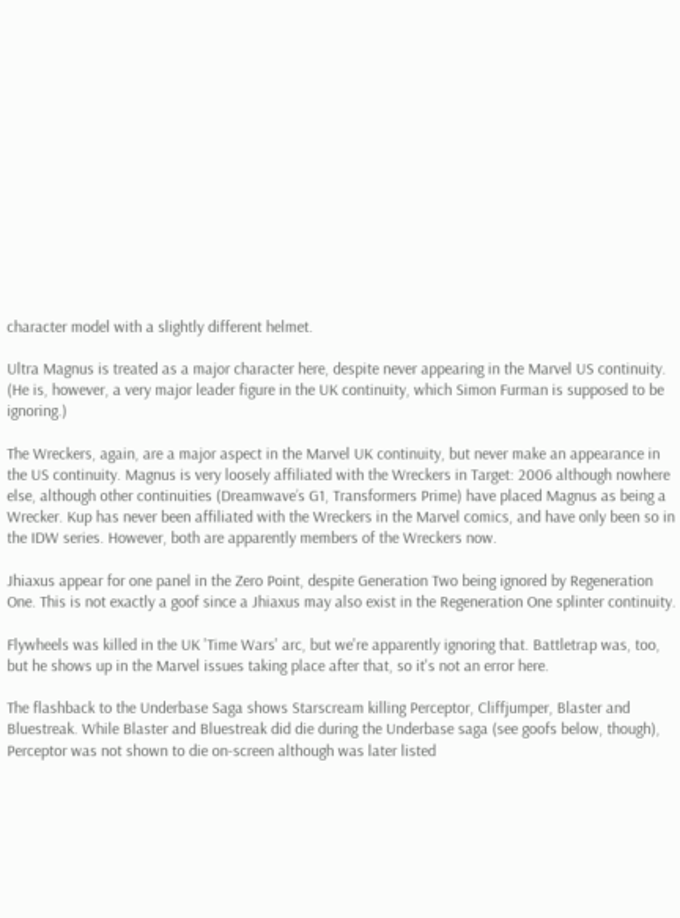character model with a slightly different helmet.

Ultra Magnus is treated as a major character here, despite never appearing in the Marvel US continuity. (He is, however, a very major leader figure in the UK continuity, which Simon Furman is supposed to be ignoring.)

The Wreckers, again, are a major aspect in the Marvel UK continuity, but never make an appearance in the US continuity. Magnus is very loosely affiliated with the Wreckers in Target: 2006 although nowhere else, although other continuities (Dreamwave’s G1, Transformers Prime) have placed Magnus as being a Wrecker. Kup has never been affiliated with the Wreckers in the Marvel comics, and have only been so in the IDW series. However, both are apparently members of the Wreckers now.

Jhiaxus appear for one panel in the Zero Point, despite Generation Two being ignored by Regeneration One. This is not exactly a goof since a Jhiaxus may also exist in the Regeneration One splinter continuity.

Flywheels was killed in the UK 'Time Wars' arc, but we're apparently ignoring that. Battletrap was, too, but he shows up in the Marvel issues taking place after that, so it's not an error here.

The flashback to the Underbase Saga shows Starscream killing Perceptor, Cliffjumper, Blaster and Bluestreak. While Blaster and Bluestreak did die during the Underbase saga (see goofs below, though), Perceptor was not shown to die on-screen although was later listed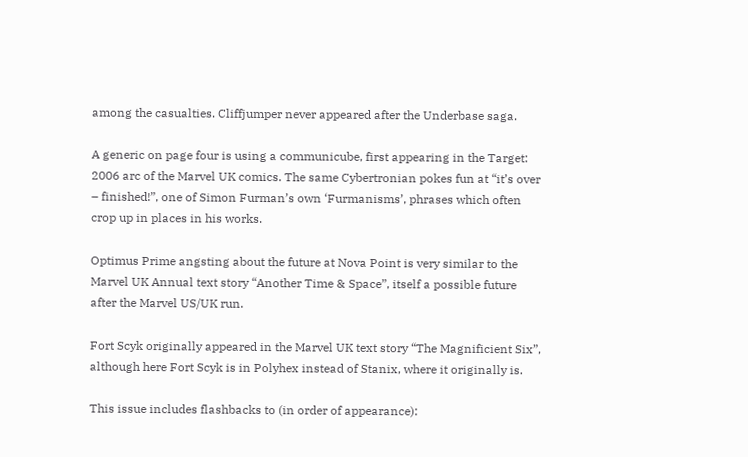among the casualties. Cliffjumper never appeared after the Underbase saga.

A generic on page four is using a communicube, first appearing in the Target: 2006 arc of the Marvel UK comics. The same Cybertronian pokes fun at “it’s over – finished!”, one of Simon Furman’s own ‘Furmanisms’, phrases which often crop up in places in his works.

Optimus Prime angsting about the future at Nova Point is very similar to the Marvel UK Annual text story “Another Time & Space”, itself a possible future after the Marvel US/UK run.

Fort Scyk originally appeared in the Marvel UK text story “The Magnificient Six”, although here Fort Scyk is in Polyhex instead of Stanix, where it originally is.

This issue includes flashbacks to (in order of appearance):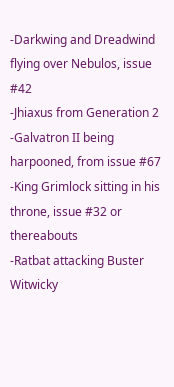-Darkwing and Dreadwind flying over Nebulos, issue #42
-Jhiaxus from Generation 2
-Galvatron II being harpooned, from issue #67
-King Grimlock sitting in his throne, issue #32 or thereabouts
-Ratbat attacking Buster Witwicky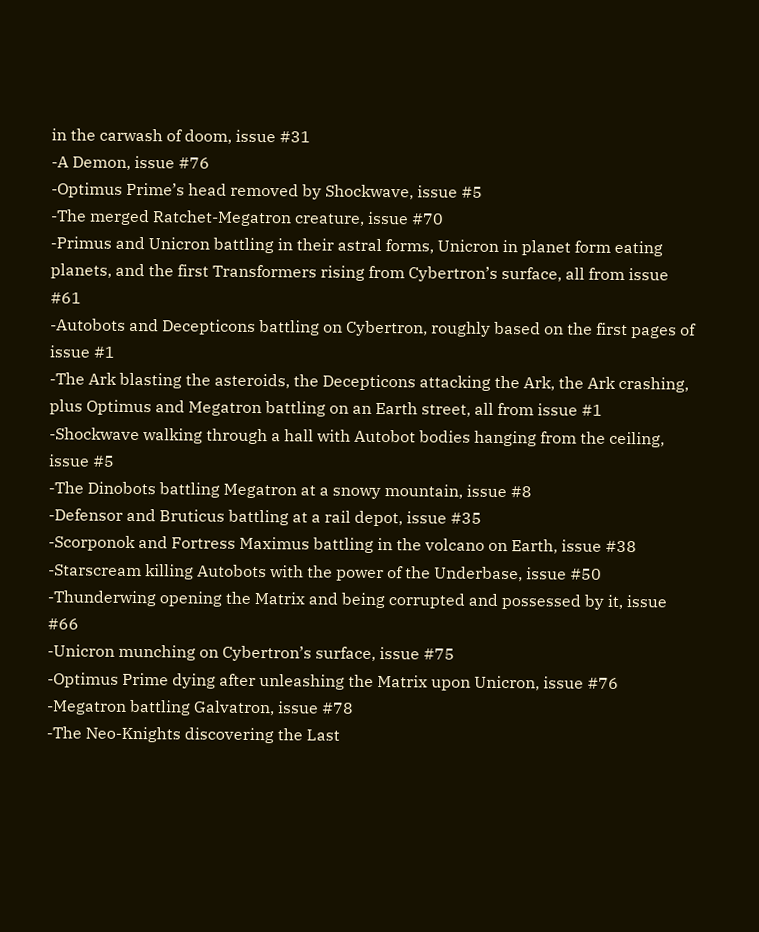in the carwash of doom, issue #31
-A Demon, issue #76
-Optimus Prime’s head removed by Shockwave, issue #5
-The merged Ratchet-Megatron creature, issue #70
-Primus and Unicron battling in their astral forms, Unicron in planet form eating planets, and the first Transformers rising from Cybertron’s surface, all from issue #61
-Autobots and Decepticons battling on Cybertron, roughly based on the first pages of issue #1
-The Ark blasting the asteroids, the Decepticons attacking the Ark, the Ark crashing, plus Optimus and Megatron battling on an Earth street, all from issue #1
-Shockwave walking through a hall with Autobot bodies hanging from the ceiling, issue #5
-The Dinobots battling Megatron at a snowy mountain, issue #8
-Defensor and Bruticus battling at a rail depot, issue #35
-Scorponok and Fortress Maximus battling in the volcano on Earth, issue #38
-Starscream killing Autobots with the power of the Underbase, issue #50
-Thunderwing opening the Matrix and being corrupted and possessed by it, issue #66
-Unicron munching on Cybertron’s surface, issue #75
-Optimus Prime dying after unleashing the Matrix upon Unicron, issue #76
-Megatron battling Galvatron, issue #78
-The Neo-Knights discovering the Last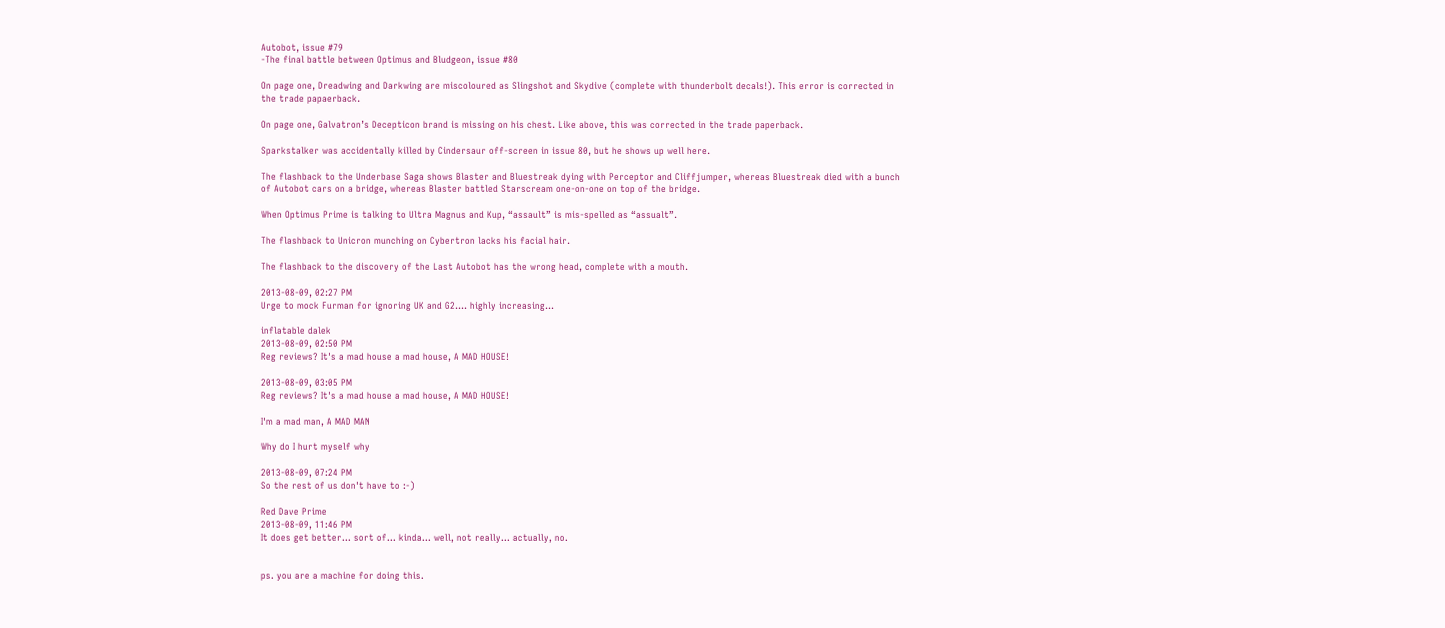Autobot, issue #79
-The final battle between Optimus and Bludgeon, issue #80

On page one, Dreadwing and Darkwing are miscoloured as Slingshot and Skydive (complete with thunderbolt decals!). This error is corrected in the trade papaerback.

On page one, Galvatron’s Decepticon brand is missing on his chest. Like above, this was corrected in the trade paperback.

Sparkstalker was accidentally killed by Cindersaur off-screen in issue 80, but he shows up well here.

The flashback to the Underbase Saga shows Blaster and Bluestreak dying with Perceptor and Cliffjumper, whereas Bluestreak died with a bunch of Autobot cars on a bridge, whereas Blaster battled Starscream one-on-one on top of the bridge.

When Optimus Prime is talking to Ultra Magnus and Kup, “assault” is mis-spelled as “assualt”.

The flashback to Unicron munching on Cybertron lacks his facial hair.

The flashback to the discovery of the Last Autobot has the wrong head, complete with a mouth.

2013-08-09, 02:27 PM
Urge to mock Furman for ignoring UK and G2.... highly increasing...

inflatable dalek
2013-08-09, 02:50 PM
Reg reviews? It's a mad house a mad house, A MAD HOUSE!

2013-08-09, 03:05 PM
Reg reviews? It's a mad house a mad house, A MAD HOUSE!

I'm a mad man, A MAD MAN

Why do I hurt myself why

2013-08-09, 07:24 PM
So the rest of us don't have to :-)

Red Dave Prime
2013-08-09, 11:46 PM
It does get better... sort of... kinda... well, not really... actually, no.


ps. you are a machine for doing this.